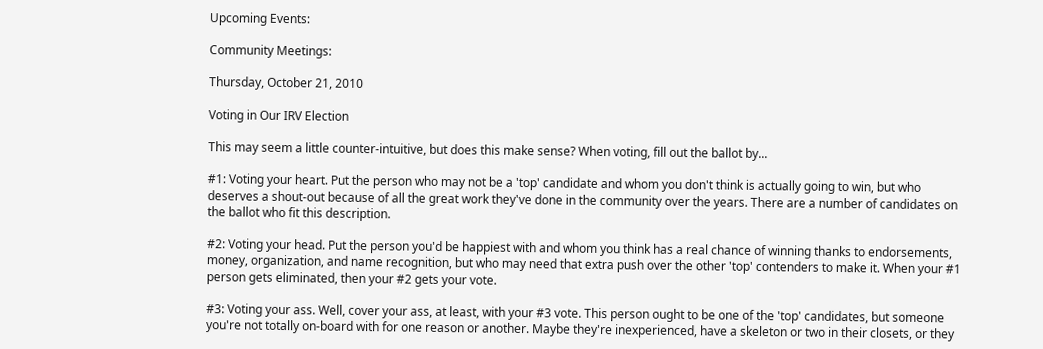Upcoming Events:

Community Meetings:

Thursday, October 21, 2010

Voting in Our IRV Election

This may seem a little counter-intuitive, but does this make sense? When voting, fill out the ballot by...

#1: Voting your heart. Put the person who may not be a 'top' candidate and whom you don't think is actually going to win, but who deserves a shout-out because of all the great work they've done in the community over the years. There are a number of candidates on the ballot who fit this description.

#2: Voting your head. Put the person you'd be happiest with and whom you think has a real chance of winning thanks to endorsements, money, organization, and name recognition, but who may need that extra push over the other 'top' contenders to make it. When your #1 person gets eliminated, then your #2 gets your vote.

#3: Voting your ass. Well, cover your ass, at least, with your #3 vote. This person ought to be one of the 'top' candidates, but someone you're not totally on-board with for one reason or another. Maybe they're inexperienced, have a skeleton or two in their closets, or they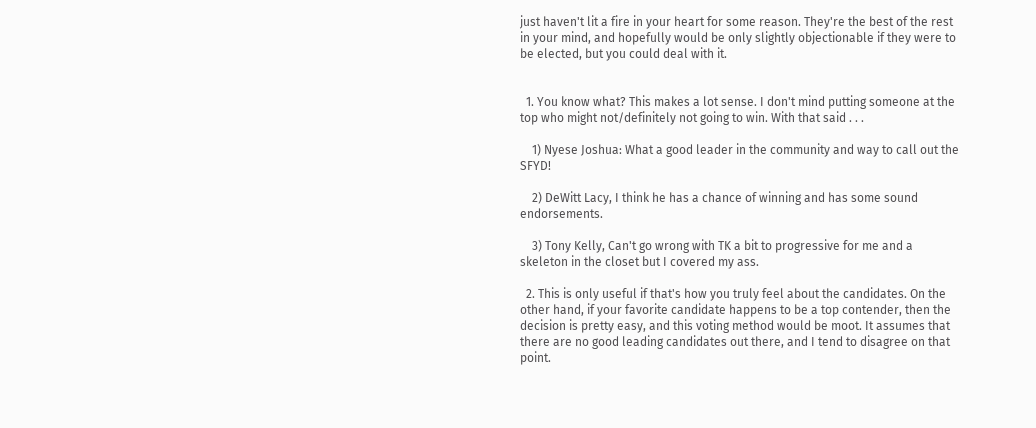just haven't lit a fire in your heart for some reason. They're the best of the rest in your mind, and hopefully would be only slightly objectionable if they were to be elected, but you could deal with it.


  1. You know what? This makes a lot sense. I don't mind putting someone at the top who might not/definitely not going to win. With that said . . .

    1) Nyese Joshua: What a good leader in the community and way to call out the SFYD!

    2) DeWitt Lacy, I think he has a chance of winning and has some sound endorsements.

    3) Tony Kelly, Can't go wrong with TK a bit to progressive for me and a skeleton in the closet but I covered my ass.

  2. This is only useful if that's how you truly feel about the candidates. On the other hand, if your favorite candidate happens to be a top contender, then the decision is pretty easy, and this voting method would be moot. It assumes that there are no good leading candidates out there, and I tend to disagree on that point.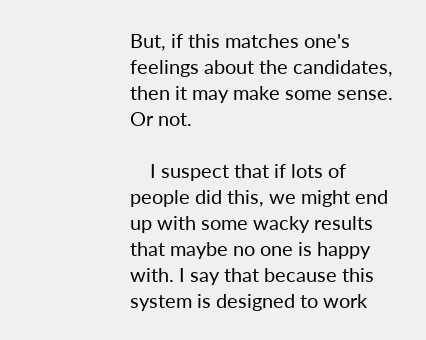But, if this matches one's feelings about the candidates, then it may make some sense. Or not.

    I suspect that if lots of people did this, we might end up with some wacky results that maybe no one is happy with. I say that because this system is designed to work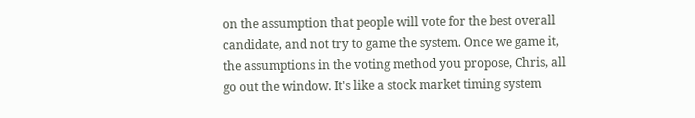on the assumption that people will vote for the best overall candidate, and not try to game the system. Once we game it, the assumptions in the voting method you propose, Chris, all go out the window. It's like a stock market timing system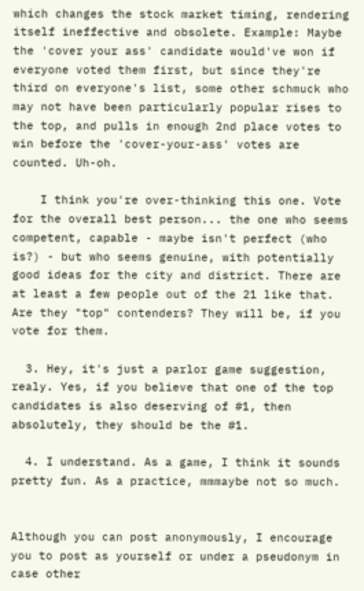which changes the stock market timing, rendering itself ineffective and obsolete. Example: Maybe the 'cover your ass' candidate would've won if everyone voted them first, but since they're third on everyone's list, some other schmuck who may not have been particularly popular rises to the top, and pulls in enough 2nd place votes to win before the 'cover-your-ass' votes are counted. Uh-oh.

    I think you're over-thinking this one. Vote for the overall best person... the one who seems competent, capable - maybe isn't perfect (who is?) - but who seems genuine, with potentially good ideas for the city and district. There are at least a few people out of the 21 like that. Are they "top" contenders? They will be, if you vote for them.

  3. Hey, it's just a parlor game suggestion, realy. Yes, if you believe that one of the top candidates is also deserving of #1, then absolutely, they should be the #1.

  4. I understand. As a game, I think it sounds pretty fun. As a practice, mmmaybe not so much.


Although you can post anonymously, I encourage you to post as yourself or under a pseudonym in case other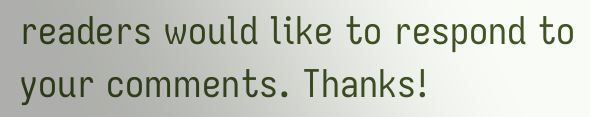readers would like to respond to your comments. Thanks!